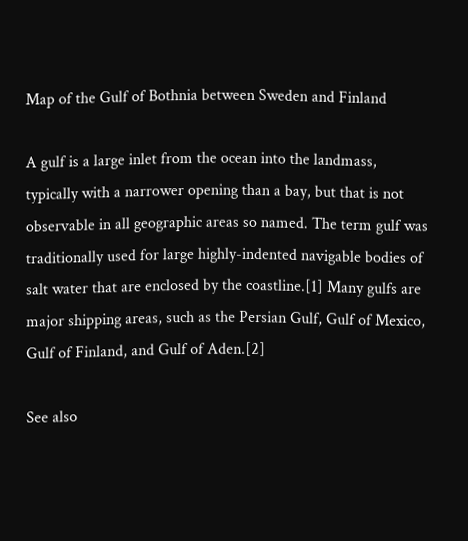Map of the Gulf of Bothnia between Sweden and Finland

A gulf is a large inlet from the ocean into the landmass, typically with a narrower opening than a bay, but that is not observable in all geographic areas so named. The term gulf was traditionally used for large highly-indented navigable bodies of salt water that are enclosed by the coastline.[1] Many gulfs are major shipping areas, such as the Persian Gulf, Gulf of Mexico, Gulf of Finland, and Gulf of Aden.[2]

See also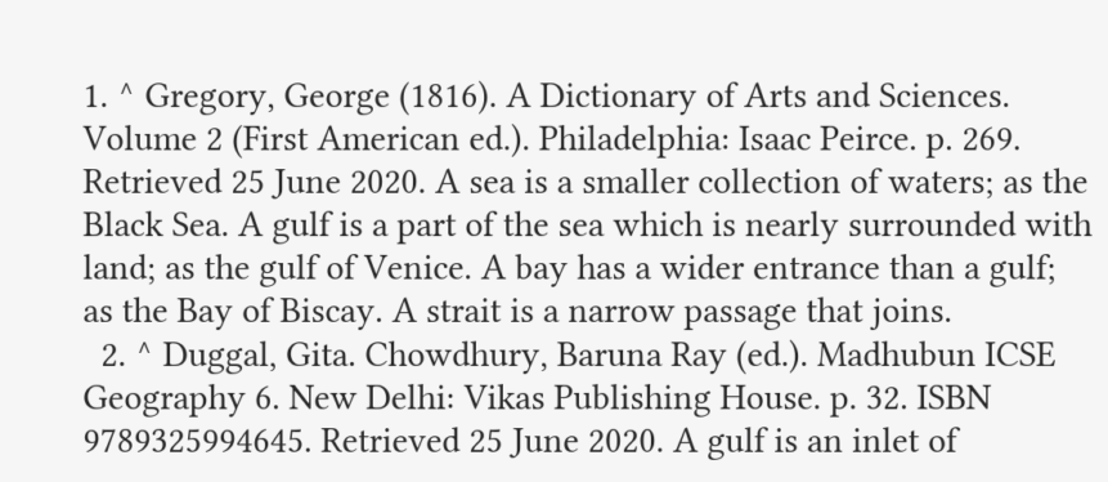1. ^ Gregory, George (1816). A Dictionary of Arts and Sciences. Volume 2 (First American ed.). Philadelphia: Isaac Peirce. p. 269. Retrieved 25 June 2020. A sea is a smaller collection of waters; as the Black Sea. A gulf is a part of the sea which is nearly surrounded with land; as the gulf of Venice. A bay has a wider entrance than a gulf; as the Bay of Biscay. A strait is a narrow passage that joins.
  2. ^ Duggal, Gita. Chowdhury, Baruna Ray (ed.). Madhubun ICSE Geography 6. New Delhi: Vikas Publishing House. p. 32. ISBN 9789325994645. Retrieved 25 June 2020. A gulf is an inlet of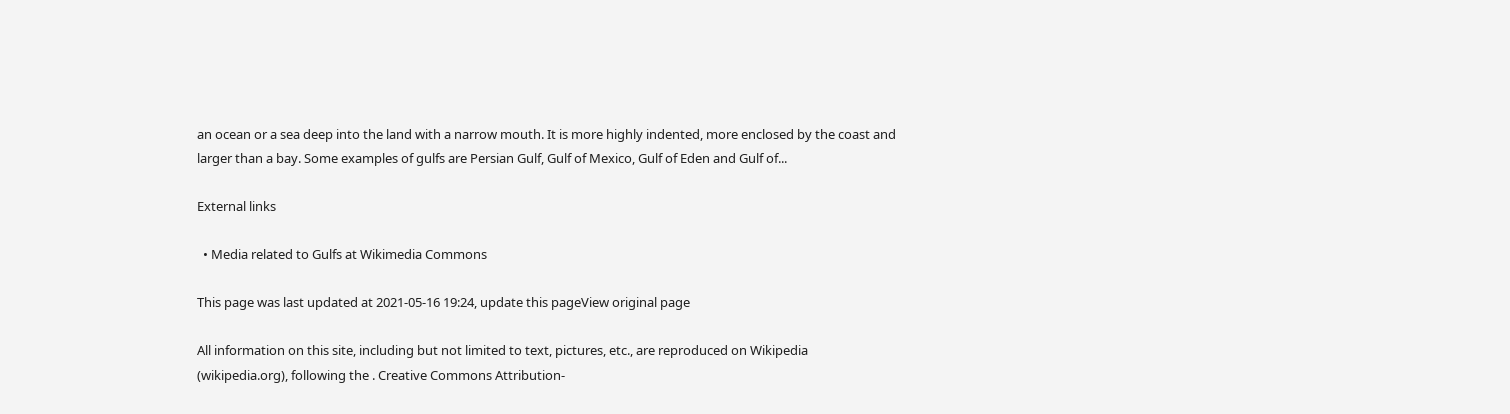an ocean or a sea deep into the land with a narrow mouth. It is more highly indented, more enclosed by the coast and larger than a bay. Some examples of gulfs are Persian Gulf, Gulf of Mexico, Gulf of Eden and Gulf of...

External links

  • Media related to Gulfs at Wikimedia Commons

This page was last updated at 2021-05-16 19:24, update this pageView original page

All information on this site, including but not limited to text, pictures, etc., are reproduced on Wikipedia (wikipedia.org), following the . Creative Commons Attribution-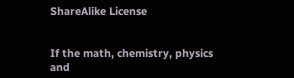ShareAlike License


If the math, chemistry, physics and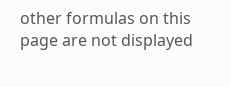other formulas on this page are not displayed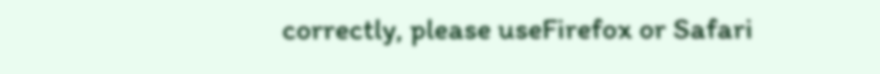correctly, please useFirefox or Safari